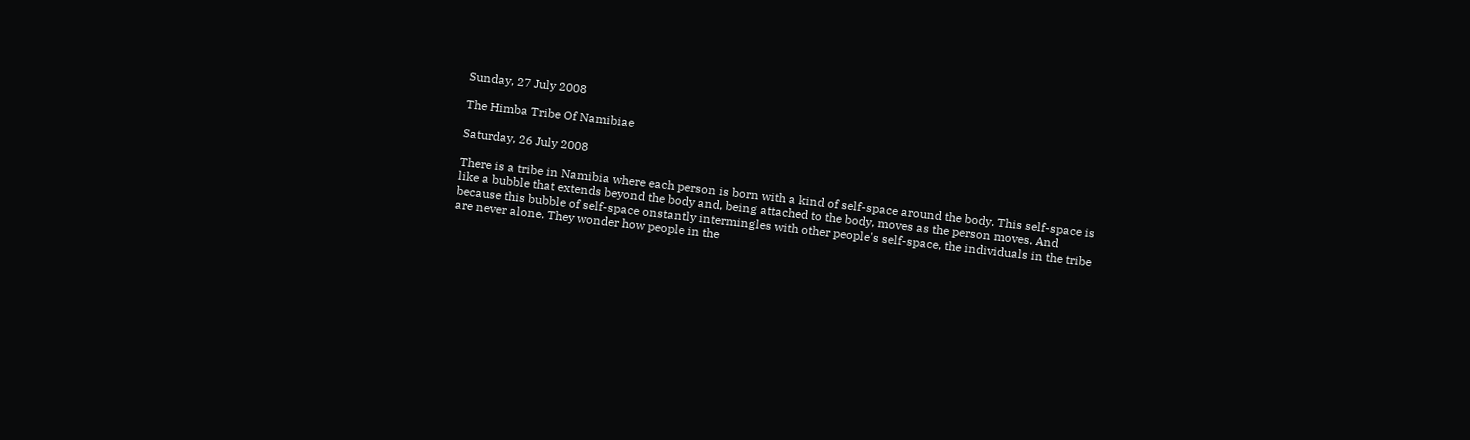Sunday, 27 July 2008

The Himba Tribe Of Namibiae

Saturday, 26 July 2008

There is a tribe in Namibia where each person is born with a kind of self-space around the body. This self-space is like a bubble that extends beyond the body and, being attached to the body, moves as the person moves. And because this bubble of self-space onstantly intermingles with other people's self-space, the individuals in the tribe are never alone. They wonder how people in the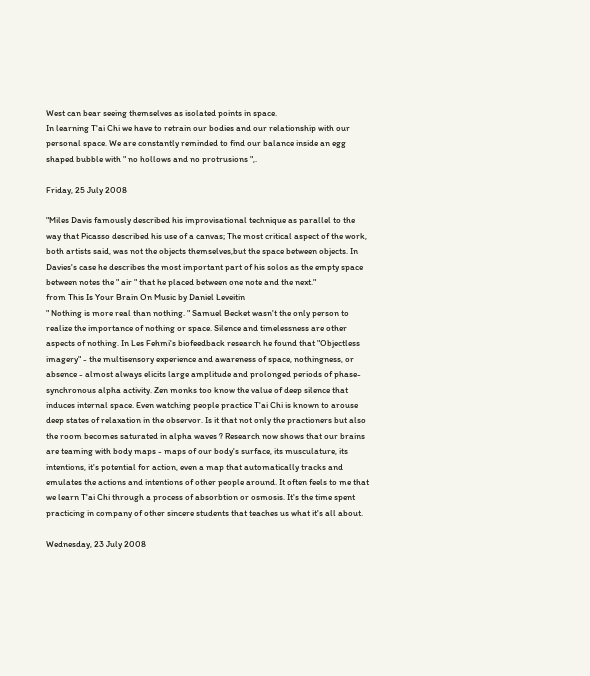West can bear seeing themselves as isolated points in space.
In learning T'ai Chi we have to retrain our bodies and our relationship with our personal space. We are constantly reminded to find our balance inside an egg shaped bubble with " no hollows and no protrusions ",.

Friday, 25 July 2008

"Miles Davis famously described his improvisational technique as parallel to the way that Picasso described his use of a canvas; The most critical aspect of the work, both artists said, was not the objects themselves,but the space between objects. In Davies's case he describes the most important part of his solos as the empty space between notes the " air " that he placed between one note and the next."
from This Is Your Brain On Music by Daniel Leveitin
" Nothing is more real than nothing. " Samuel Becket wasn't the only person to realize the importance of nothing or space. Silence and timelessness are other aspects of nothing. In Les Fehmi's biofeedback research he found that "Objectless imagery" - the multisensory experience and awareness of space, nothingness, or absence - almost always elicits large amplitude and prolonged periods of phase-synchronous alpha activity. Zen monks too know the value of deep silence that induces internal space. Even watching people practice T'ai Chi is known to arouse deep states of relaxation in the observor. Is it that not only the practioners but also the room becomes saturated in alpha waves ? Research now shows that our brains are teaming with body maps - maps of our body's surface, its musculature, its intentions, it's potential for action, even a map that automatically tracks and emulates the actions and intentions of other people around. It often feels to me that we learn T'ai Chi through a process of absorbtion or osmosis. It's the time spent practicing in company of other sincere students that teaches us what it's all about.

Wednesday, 23 July 2008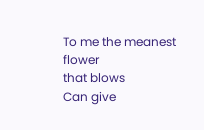To me the meanest flower
that blows
Can give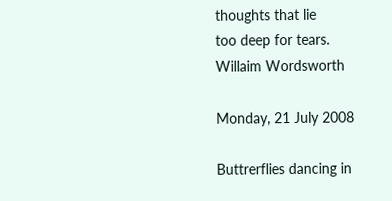thoughts that lie
too deep for tears.
Willaim Wordsworth

Monday, 21 July 2008

Buttrerflies dancing in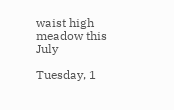waist high meadow this July

Tuesday, 1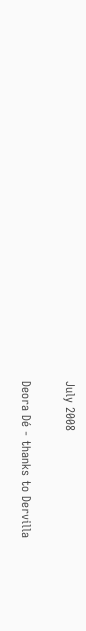July 2008

Deora Dé - thanks to Dervilla